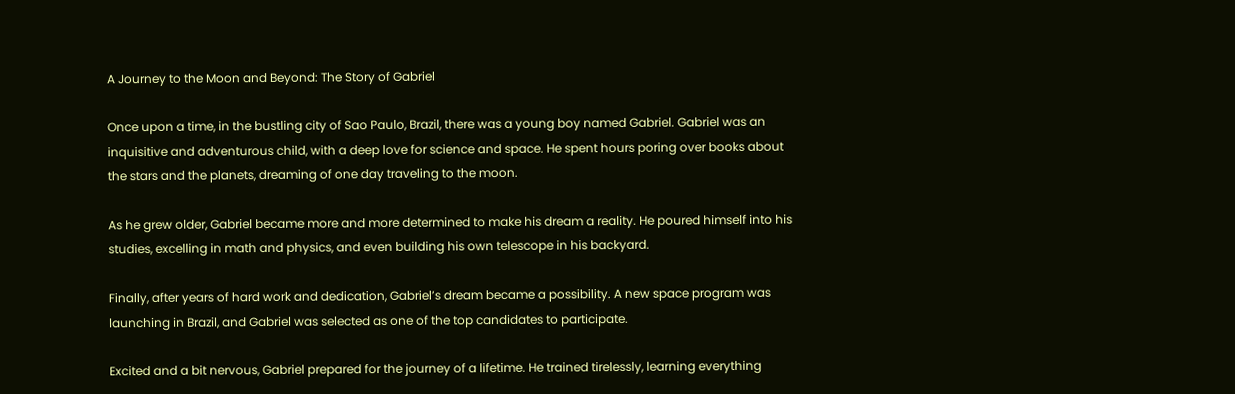A Journey to the Moon and Beyond: The Story of Gabriel

Once upon a time, in the bustling city of Sao Paulo, Brazil, there was a young boy named Gabriel. Gabriel was an inquisitive and adventurous child, with a deep love for science and space. He spent hours poring over books about the stars and the planets, dreaming of one day traveling to the moon.

As he grew older, Gabriel became more and more determined to make his dream a reality. He poured himself into his studies, excelling in math and physics, and even building his own telescope in his backyard.

Finally, after years of hard work and dedication, Gabriel’s dream became a possibility. A new space program was launching in Brazil, and Gabriel was selected as one of the top candidates to participate.

Excited and a bit nervous, Gabriel prepared for the journey of a lifetime. He trained tirelessly, learning everything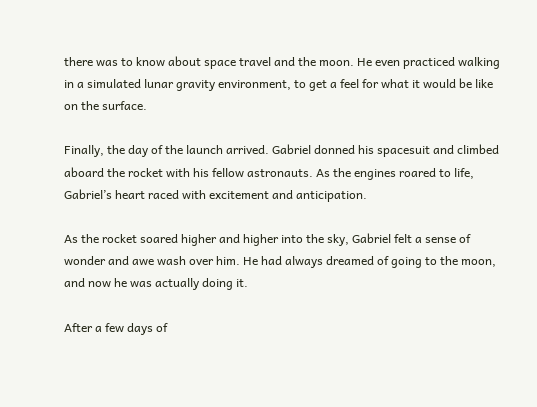there was to know about space travel and the moon. He even practiced walking in a simulated lunar gravity environment, to get a feel for what it would be like on the surface.

Finally, the day of the launch arrived. Gabriel donned his spacesuit and climbed aboard the rocket with his fellow astronauts. As the engines roared to life, Gabriel’s heart raced with excitement and anticipation.

As the rocket soared higher and higher into the sky, Gabriel felt a sense of wonder and awe wash over him. He had always dreamed of going to the moon, and now he was actually doing it.

After a few days of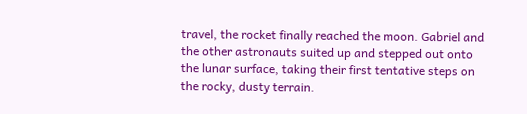travel, the rocket finally reached the moon. Gabriel and the other astronauts suited up and stepped out onto the lunar surface, taking their first tentative steps on the rocky, dusty terrain.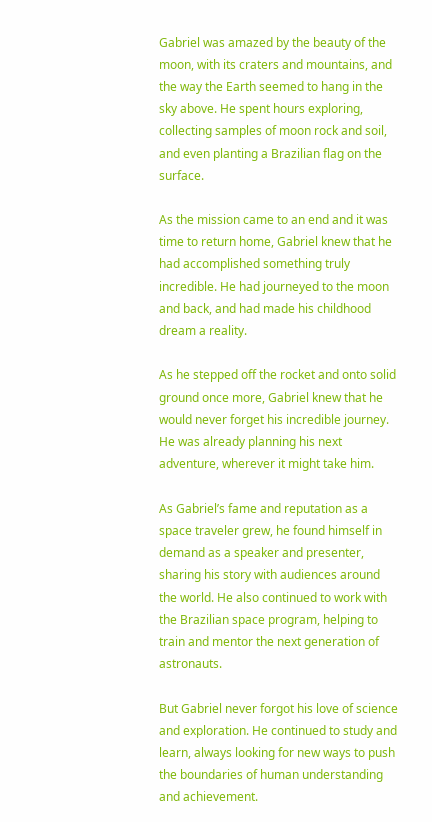Gabriel was amazed by the beauty of the moon, with its craters and mountains, and the way the Earth seemed to hang in the sky above. He spent hours exploring, collecting samples of moon rock and soil, and even planting a Brazilian flag on the surface.

As the mission came to an end and it was time to return home, Gabriel knew that he had accomplished something truly incredible. He had journeyed to the moon and back, and had made his childhood dream a reality.

As he stepped off the rocket and onto solid ground once more, Gabriel knew that he would never forget his incredible journey. He was already planning his next adventure, wherever it might take him.

As Gabriel’s fame and reputation as a space traveler grew, he found himself in demand as a speaker and presenter, sharing his story with audiences around the world. He also continued to work with the Brazilian space program, helping to train and mentor the next generation of astronauts.

But Gabriel never forgot his love of science and exploration. He continued to study and learn, always looking for new ways to push the boundaries of human understanding and achievement.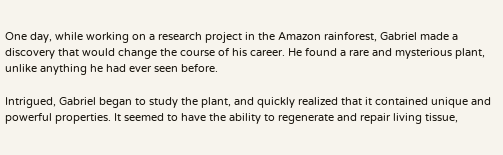One day, while working on a research project in the Amazon rainforest, Gabriel made a discovery that would change the course of his career. He found a rare and mysterious plant, unlike anything he had ever seen before.

Intrigued, Gabriel began to study the plant, and quickly realized that it contained unique and powerful properties. It seemed to have the ability to regenerate and repair living tissue,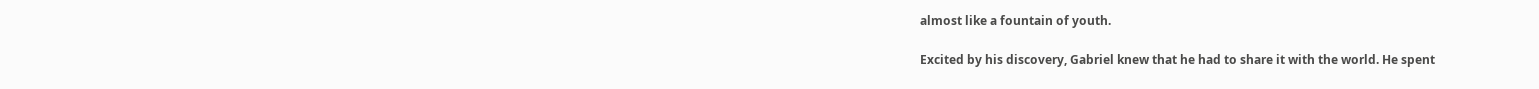almost like a fountain of youth.

Excited by his discovery, Gabriel knew that he had to share it with the world. He spent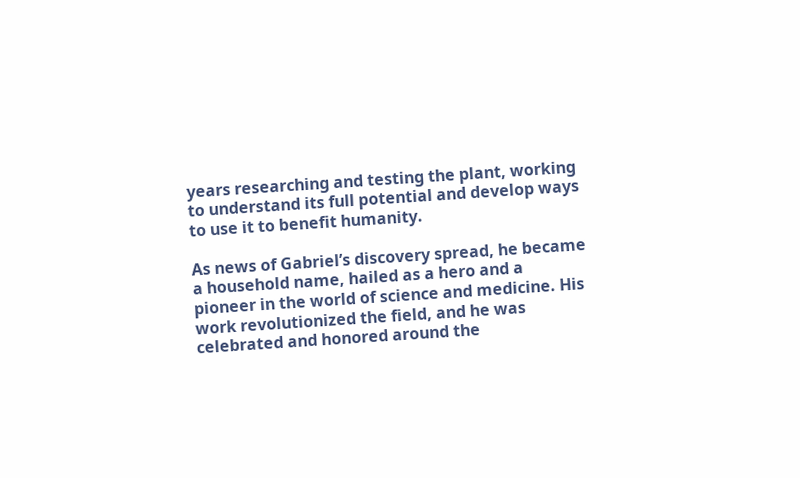years researching and testing the plant, working to understand its full potential and develop ways to use it to benefit humanity.

As news of Gabriel’s discovery spread, he became a household name, hailed as a hero and a pioneer in the world of science and medicine. His work revolutionized the field, and he was celebrated and honored around the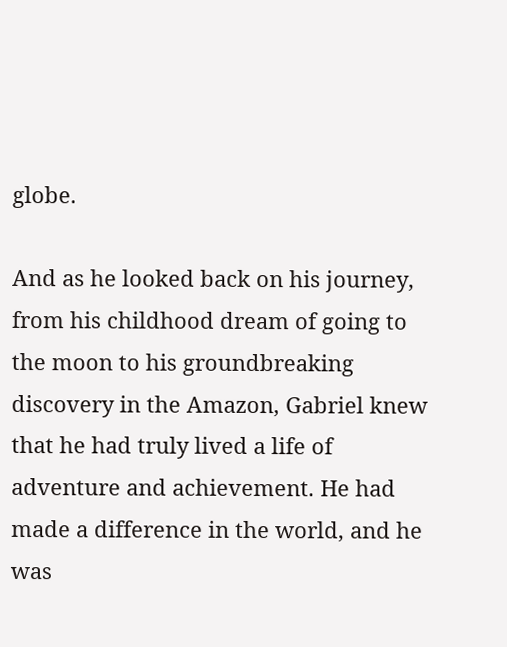globe.

And as he looked back on his journey, from his childhood dream of going to the moon to his groundbreaking discovery in the Amazon, Gabriel knew that he had truly lived a life of adventure and achievement. He had made a difference in the world, and he was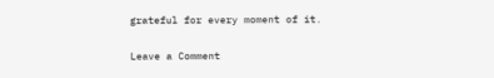grateful for every moment of it.

Leave a Comment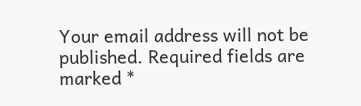Your email address will not be published. Required fields are marked *